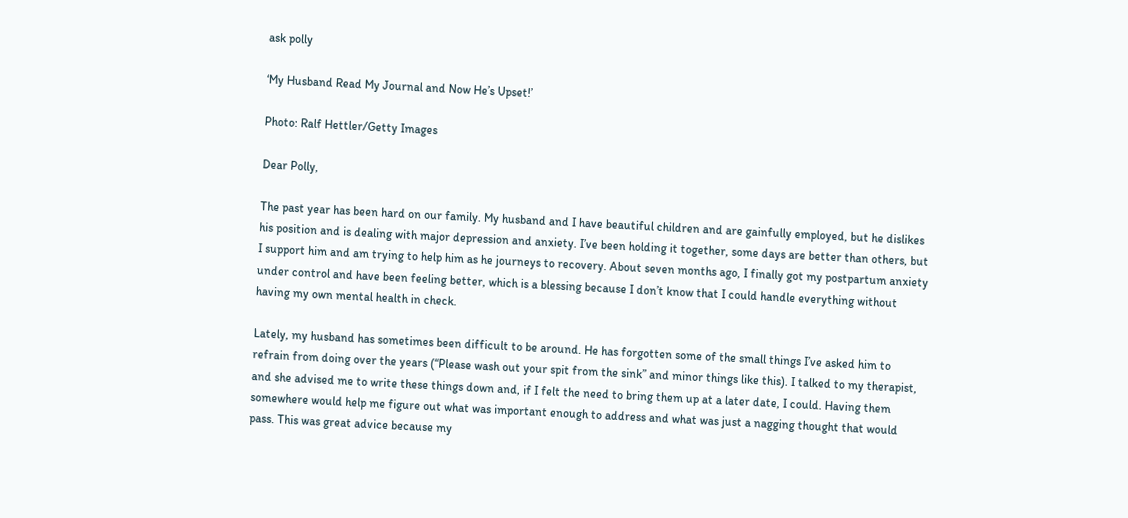ask polly

‘My Husband Read My Journal and Now He’s Upset!’

Photo: Ralf Hettler/Getty Images

Dear Polly,

The past year has been hard on our family. My husband and I have beautiful children and are gainfully employed, but he dislikes his position and is dealing with major depression and anxiety. I’ve been holding it together, some days are better than others, but I support him and am trying to help him as he journeys to recovery. About seven months ago, I finally got my postpartum anxiety under control and have been feeling better, which is a blessing because I don’t know that I could handle everything without having my own mental health in check.

Lately, my husband has sometimes been difficult to be around. He has forgotten some of the small things I’ve asked him to refrain from doing over the years (“Please wash out your spit from the sink” and minor things like this). I talked to my therapist, and she advised me to write these things down and, if I felt the need to bring them up at a later date, I could. Having them somewhere would help me figure out what was important enough to address and what was just a nagging thought that would pass. This was great advice because my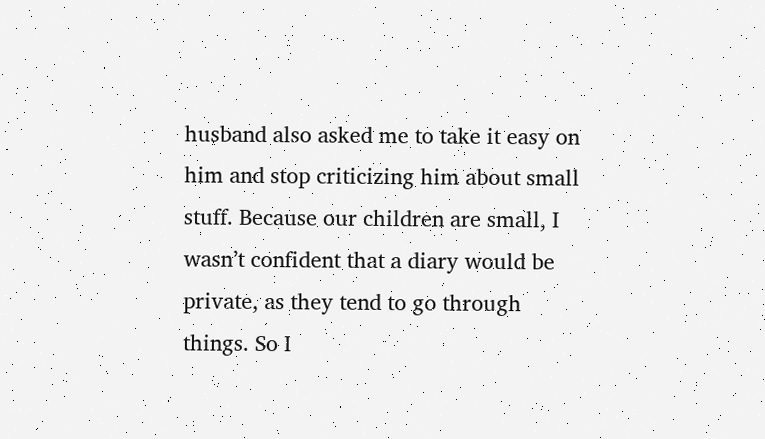husband also asked me to take it easy on him and stop criticizing him about small stuff. Because our children are small, I wasn’t confident that a diary would be private, as they tend to go through things. So I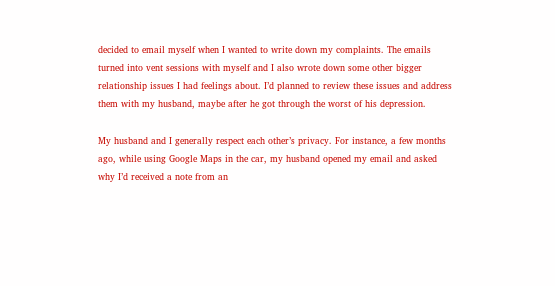decided to email myself when I wanted to write down my complaints. The emails turned into vent sessions with myself and I also wrote down some other bigger relationship issues I had feelings about. I’d planned to review these issues and address them with my husband, maybe after he got through the worst of his depression.

My husband and I generally respect each other’s privacy. For instance, a few months ago, while using Google Maps in the car, my husband opened my email and asked why I’d received a note from an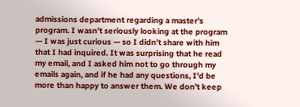admissions department regarding a master’s program. I wasn’t seriously looking at the program — I was just curious — so I didn’t share with him that I had inquired. It was surprising that he read my email, and I asked him not to go through my emails again, and if he had any questions, I’d be more than happy to answer them. We don’t keep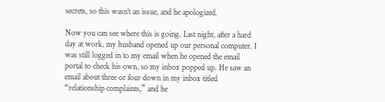secrets, so this wasn’t an issue, and he apologized.

Now you can see where this is going. Last night, after a hard day at work, my husband opened up our personal computer. I was still logged in to my email when he opened the email portal to check his own, so my inbox popped up. He saw an email about three or four down in my inbox titled “relationship complaints,” and he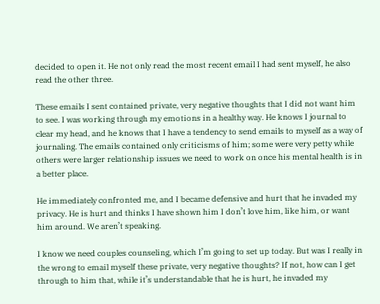decided to open it. He not only read the most recent email I had sent myself, he also read the other three.

These emails I sent contained private, very negative thoughts that I did not want him to see. I was working through my emotions in a healthy way. He knows I journal to clear my head, and he knows that I have a tendency to send emails to myself as a way of journaling. The emails contained only criticisms of him; some were very petty while others were larger relationship issues we need to work on once his mental health is in a better place.

He immediately confronted me, and I became defensive and hurt that he invaded my privacy. He is hurt and thinks I have shown him I don’t love him, like him, or want him around. We aren’t speaking.

I know we need couples counseling, which I’m going to set up today. But was I really in the wrong to email myself these private, very negative thoughts? If not, how can I get through to him that, while it’s understandable that he is hurt, he invaded my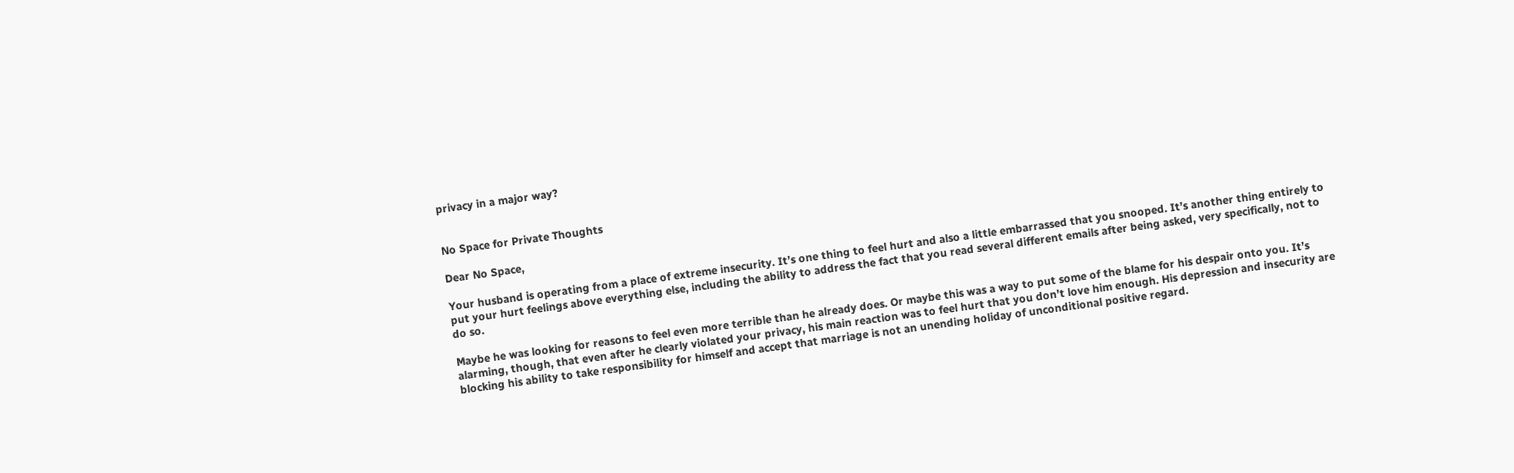privacy in a major way?


No Space for Private Thoughts

Dear No Space,

Your husband is operating from a place of extreme insecurity. It’s one thing to feel hurt and also a little embarrassed that you snooped. It’s another thing entirely to put your hurt feelings above everything else, including the ability to address the fact that you read several different emails after being asked, very specifically, not to do so.

Maybe he was looking for reasons to feel even more terrible than he already does. Or maybe this was a way to put some of the blame for his despair onto you. It’s alarming, though, that even after he clearly violated your privacy, his main reaction was to feel hurt that you don’t love him enough. His depression and insecurity are blocking his ability to take responsibility for himself and accept that marriage is not an unending holiday of unconditional positive regard.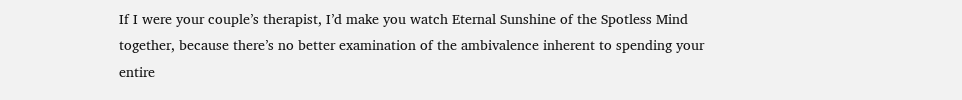If I were your couple’s therapist, I’d make you watch Eternal Sunshine of the Spotless Mind together, because there’s no better examination of the ambivalence inherent to spending your entire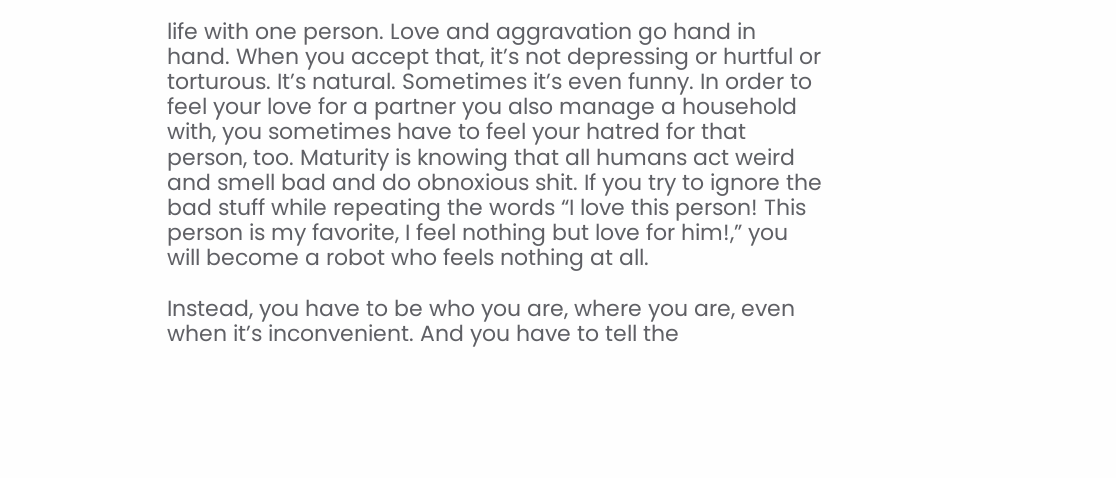life with one person. Love and aggravation go hand in hand. When you accept that, it’s not depressing or hurtful or torturous. It’s natural. Sometimes it’s even funny. In order to feel your love for a partner you also manage a household with, you sometimes have to feel your hatred for that person, too. Maturity is knowing that all humans act weird and smell bad and do obnoxious shit. If you try to ignore the bad stuff while repeating the words “I love this person! This person is my favorite, I feel nothing but love for him!,” you will become a robot who feels nothing at all.

Instead, you have to be who you are, where you are, even when it’s inconvenient. And you have to tell the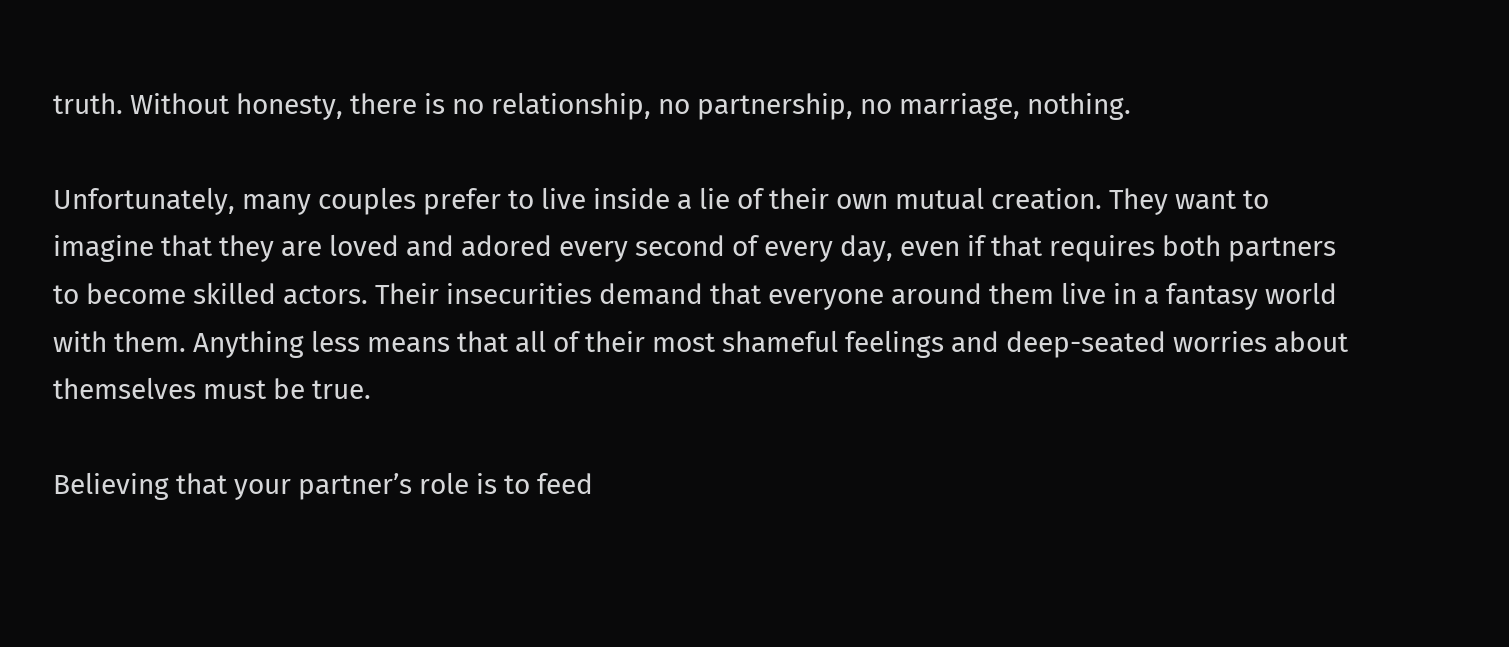truth. Without honesty, there is no relationship, no partnership, no marriage, nothing.

Unfortunately, many couples prefer to live inside a lie of their own mutual creation. They want to imagine that they are loved and adored every second of every day, even if that requires both partners to become skilled actors. Their insecurities demand that everyone around them live in a fantasy world with them. Anything less means that all of their most shameful feelings and deep-seated worries about themselves must be true.

Believing that your partner’s role is to feed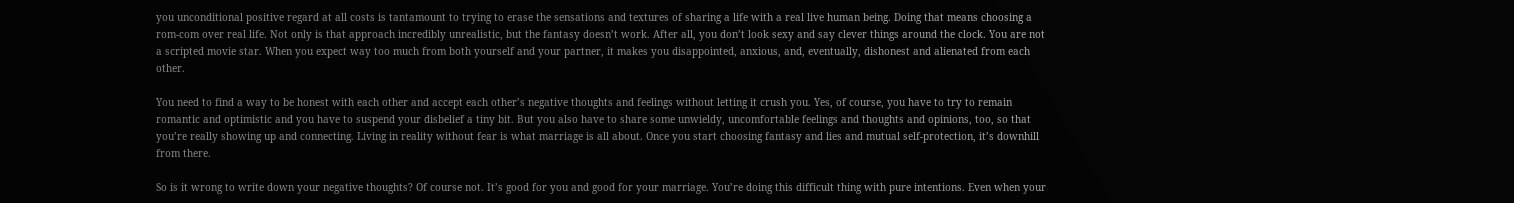you unconditional positive regard at all costs is tantamount to trying to erase the sensations and textures of sharing a life with a real live human being. Doing that means choosing a rom-com over real life. Not only is that approach incredibly unrealistic, but the fantasy doesn’t work. After all, you don’t look sexy and say clever things around the clock. You are not a scripted movie star. When you expect way too much from both yourself and your partner, it makes you disappointed, anxious, and, eventually, dishonest and alienated from each other.

You need to find a way to be honest with each other and accept each other’s negative thoughts and feelings without letting it crush you. Yes, of course, you have to try to remain romantic and optimistic and you have to suspend your disbelief a tiny bit. But you also have to share some unwieldy, uncomfortable feelings and thoughts and opinions, too, so that you’re really showing up and connecting. Living in reality without fear is what marriage is all about. Once you start choosing fantasy and lies and mutual self-protection, it’s downhill from there.

So is it wrong to write down your negative thoughts? Of course not. It’s good for you and good for your marriage. You’re doing this difficult thing with pure intentions. Even when your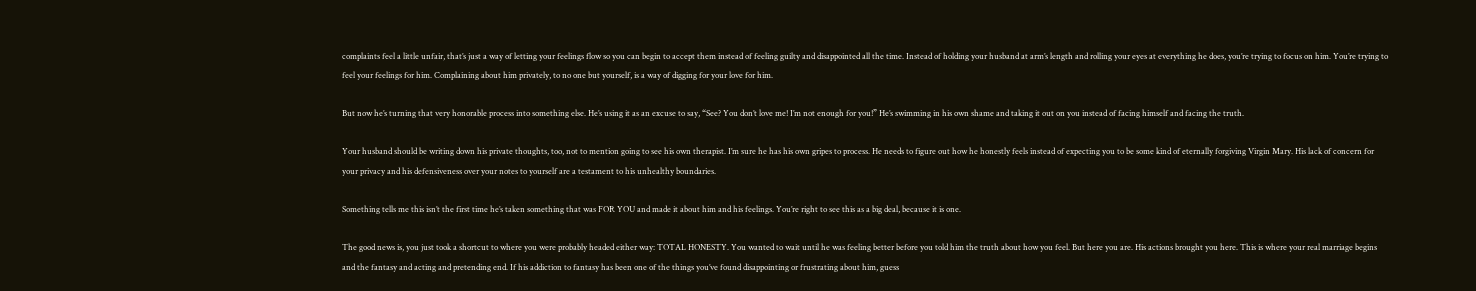complaints feel a little unfair, that’s just a way of letting your feelings flow so you can begin to accept them instead of feeling guilty and disappointed all the time. Instead of holding your husband at arm’s length and rolling your eyes at everything he does, you’re trying to focus on him. You’re trying to feel your feelings for him. Complaining about him privately, to no one but yourself, is a way of digging for your love for him.

But now he’s turning that very honorable process into something else. He’s using it as an excuse to say, “See? You don’t love me! I’m not enough for you!” He’s swimming in his own shame and taking it out on you instead of facing himself and facing the truth.

Your husband should be writing down his private thoughts, too, not to mention going to see his own therapist. I’m sure he has his own gripes to process. He needs to figure out how he honestly feels instead of expecting you to be some kind of eternally forgiving Virgin Mary. His lack of concern for your privacy and his defensiveness over your notes to yourself are a testament to his unhealthy boundaries.

Something tells me this isn’t the first time he’s taken something that was FOR YOU and made it about him and his feelings. You’re right to see this as a big deal, because it is one.

The good news is, you just took a shortcut to where you were probably headed either way: TOTAL HONESTY. You wanted to wait until he was feeling better before you told him the truth about how you feel. But here you are. His actions brought you here. This is where your real marriage begins and the fantasy and acting and pretending end. If his addiction to fantasy has been one of the things you’ve found disappointing or frustrating about him, guess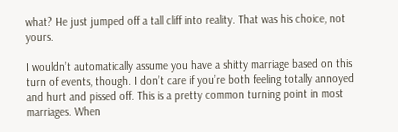what? He just jumped off a tall cliff into reality. That was his choice, not yours.

I wouldn’t automatically assume you have a shitty marriage based on this turn of events, though. I don’t care if you’re both feeling totally annoyed and hurt and pissed off. This is a pretty common turning point in most marriages. When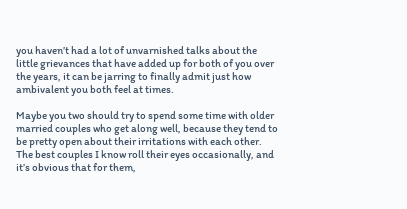you haven’t had a lot of unvarnished talks about the little grievances that have added up for both of you over the years, it can be jarring to finally admit just how ambivalent you both feel at times.

Maybe you two should try to spend some time with older married couples who get along well, because they tend to be pretty open about their irritations with each other. The best couples I know roll their eyes occasionally, and it’s obvious that for them,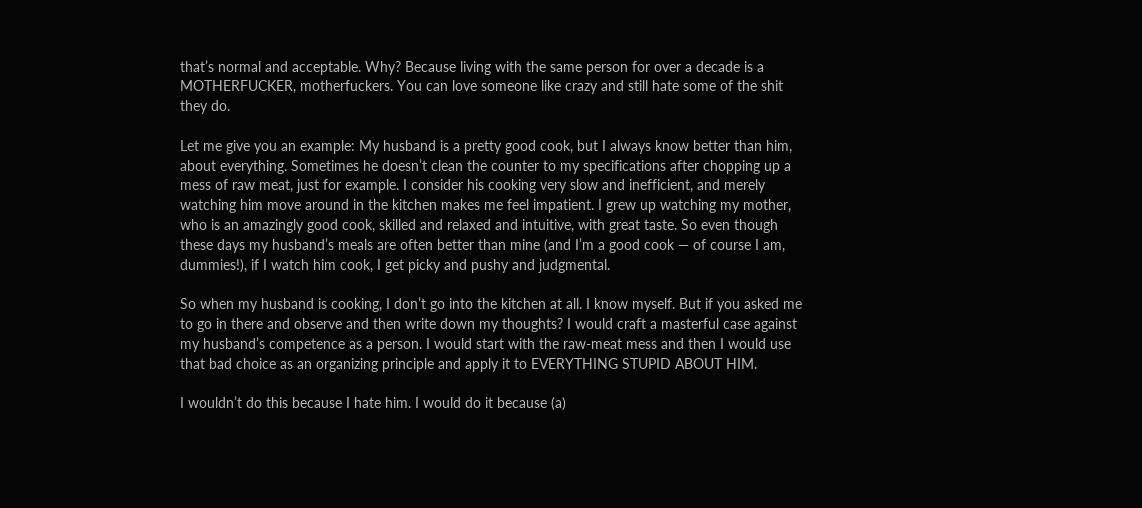that’s normal and acceptable. Why? Because living with the same person for over a decade is a MOTHERFUCKER, motherfuckers. You can love someone like crazy and still hate some of the shit they do.

Let me give you an example: My husband is a pretty good cook, but I always know better than him, about everything. Sometimes he doesn’t clean the counter to my specifications after chopping up a mess of raw meat, just for example. I consider his cooking very slow and inefficient, and merely watching him move around in the kitchen makes me feel impatient. I grew up watching my mother, who is an amazingly good cook, skilled and relaxed and intuitive, with great taste. So even though these days my husband’s meals are often better than mine (and I’m a good cook — of course I am, dummies!), if I watch him cook, I get picky and pushy and judgmental.

So when my husband is cooking, I don’t go into the kitchen at all. I know myself. But if you asked me to go in there and observe and then write down my thoughts? I would craft a masterful case against my husband’s competence as a person. I would start with the raw-meat mess and then I would use that bad choice as an organizing principle and apply it to EVERYTHING STUPID ABOUT HIM.

I wouldn’t do this because I hate him. I would do it because (a)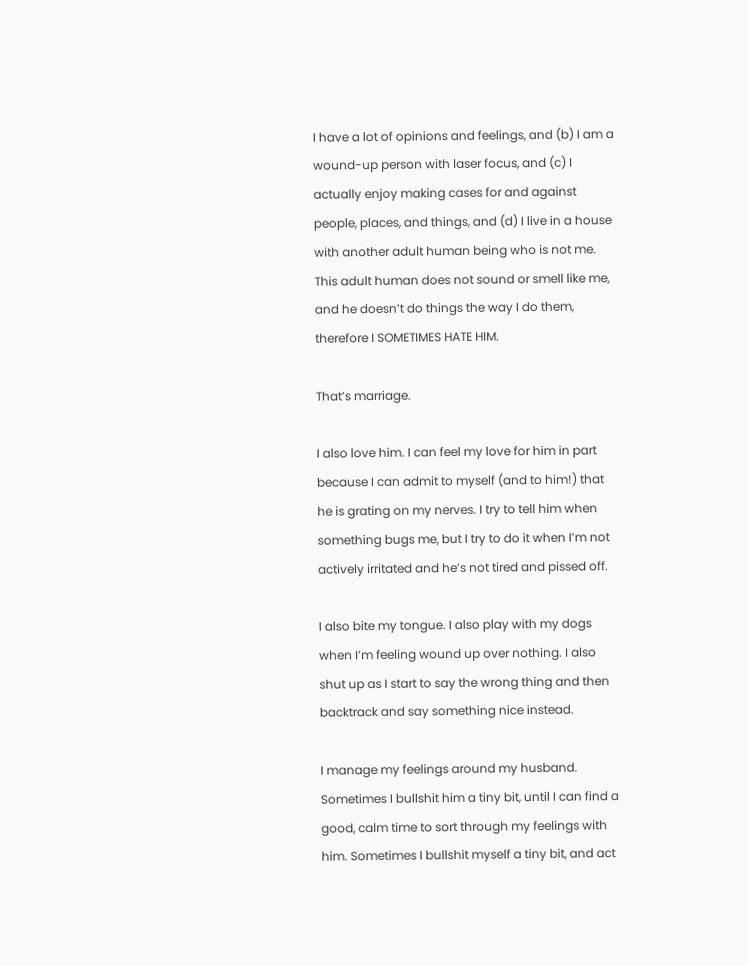I have a lot of opinions and feelings, and (b) I am a wound-up person with laser focus, and (c) I actually enjoy making cases for and against people, places, and things, and (d) I live in a house with another adult human being who is not me. This adult human does not sound or smell like me, and he doesn’t do things the way I do them, therefore I SOMETIMES HATE HIM.

That’s marriage.

I also love him. I can feel my love for him in part because I can admit to myself (and to him!) that he is grating on my nerves. I try to tell him when something bugs me, but I try to do it when I’m not actively irritated and he’s not tired and pissed off.

I also bite my tongue. I also play with my dogs when I’m feeling wound up over nothing. I also shut up as I start to say the wrong thing and then backtrack and say something nice instead.

I manage my feelings around my husband. Sometimes I bullshit him a tiny bit, until I can find a good, calm time to sort through my feelings with him. Sometimes I bullshit myself a tiny bit, and act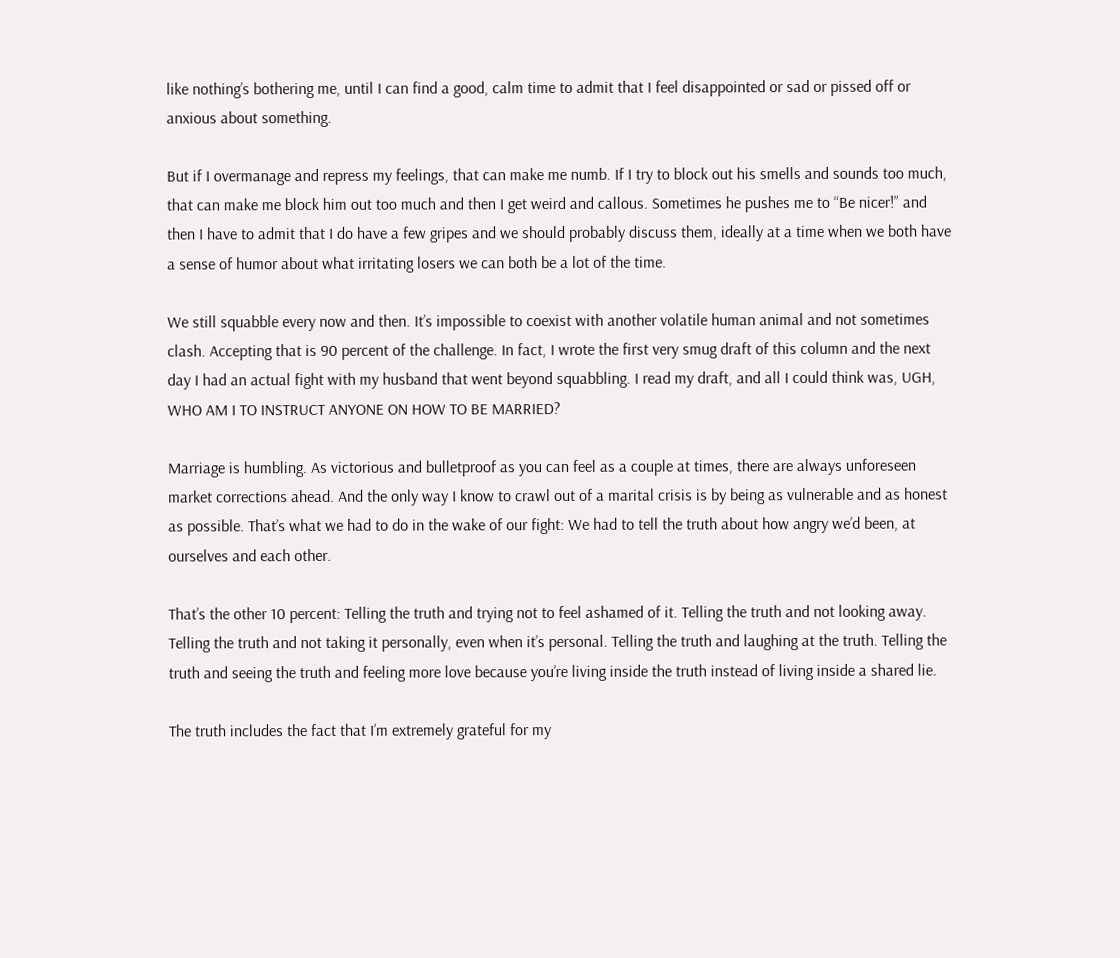like nothing’s bothering me, until I can find a good, calm time to admit that I feel disappointed or sad or pissed off or anxious about something.

But if I overmanage and repress my feelings, that can make me numb. If I try to block out his smells and sounds too much, that can make me block him out too much and then I get weird and callous. Sometimes he pushes me to “Be nicer!” and then I have to admit that I do have a few gripes and we should probably discuss them, ideally at a time when we both have a sense of humor about what irritating losers we can both be a lot of the time.

We still squabble every now and then. It’s impossible to coexist with another volatile human animal and not sometimes clash. Accepting that is 90 percent of the challenge. In fact, I wrote the first very smug draft of this column and the next day I had an actual fight with my husband that went beyond squabbling. I read my draft, and all I could think was, UGH, WHO AM I TO INSTRUCT ANYONE ON HOW TO BE MARRIED?

Marriage is humbling. As victorious and bulletproof as you can feel as a couple at times, there are always unforeseen market corrections ahead. And the only way I know to crawl out of a marital crisis is by being as vulnerable and as honest as possible. That’s what we had to do in the wake of our fight: We had to tell the truth about how angry we’d been, at ourselves and each other.

That’s the other 10 percent: Telling the truth and trying not to feel ashamed of it. Telling the truth and not looking away. Telling the truth and not taking it personally, even when it’s personal. Telling the truth and laughing at the truth. Telling the truth and seeing the truth and feeling more love because you’re living inside the truth instead of living inside a shared lie.

The truth includes the fact that I’m extremely grateful for my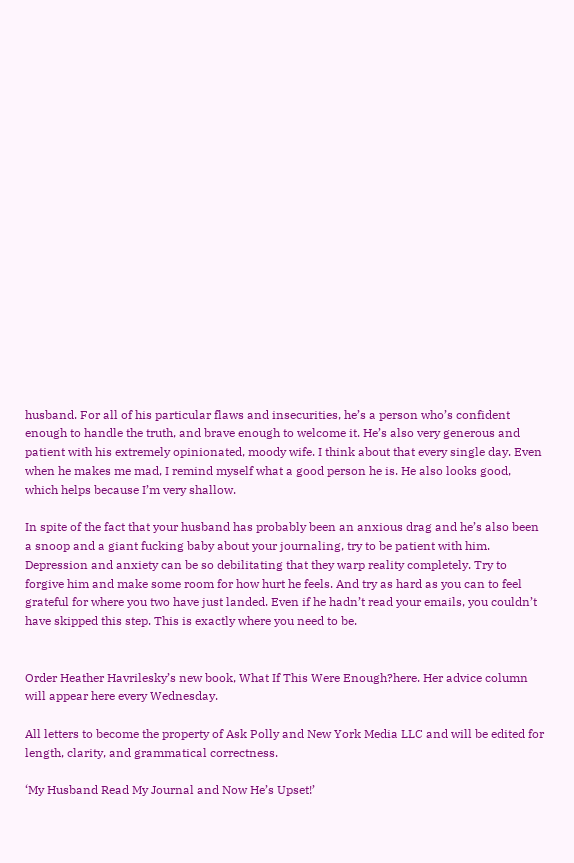husband. For all of his particular flaws and insecurities, he’s a person who’s confident enough to handle the truth, and brave enough to welcome it. He’s also very generous and patient with his extremely opinionated, moody wife. I think about that every single day. Even when he makes me mad, I remind myself what a good person he is. He also looks good, which helps because I’m very shallow.

In spite of the fact that your husband has probably been an anxious drag and he’s also been a snoop and a giant fucking baby about your journaling, try to be patient with him. Depression and anxiety can be so debilitating that they warp reality completely. Try to forgive him and make some room for how hurt he feels. And try as hard as you can to feel grateful for where you two have just landed. Even if he hadn’t read your emails, you couldn’t have skipped this step. This is exactly where you need to be.


Order Heather Havrilesky’s new book, What If This Were Enough?here. Her advice column will appear here every Wednesday.

All letters to become the property of Ask Polly and New York Media LLC and will be edited for length, clarity, and grammatical correctness.

‘My Husband Read My Journal and Now He’s Upset!’